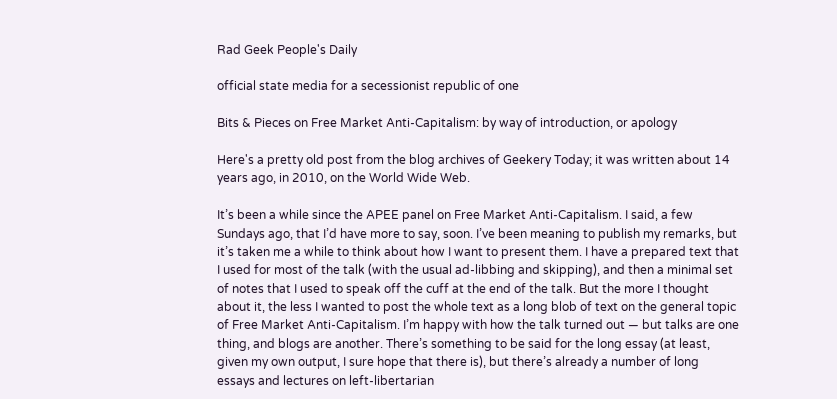Rad Geek People's Daily

official state media for a secessionist republic of one

Bits & Pieces on Free Market Anti-Capitalism: by way of introduction, or apology

Here's a pretty old post from the blog archives of Geekery Today; it was written about 14 years ago, in 2010, on the World Wide Web.

It’s been a while since the APEE panel on Free Market Anti-Capitalism. I said, a few Sundays ago, that I’d have more to say, soon. I’ve been meaning to publish my remarks, but it’s taken me a while to think about how I want to present them. I have a prepared text that I used for most of the talk (with the usual ad-libbing and skipping), and then a minimal set of notes that I used to speak off the cuff at the end of the talk. But the more I thought about it, the less I wanted to post the whole text as a long blob of text on the general topic of Free Market Anti-Capitalism. I’m happy with how the talk turned out — but talks are one thing, and blogs are another. There’s something to be said for the long essay (at least, given my own output, I sure hope that there is), but there’s already a number of long essays and lectures on left-libertarian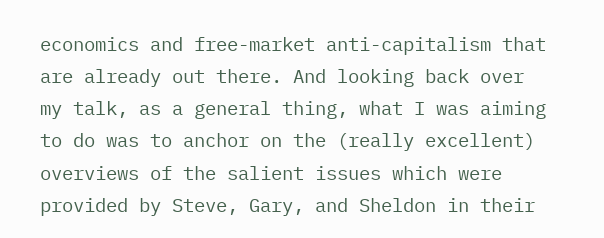economics and free-market anti-capitalism that are already out there. And looking back over my talk, as a general thing, what I was aiming to do was to anchor on the (really excellent) overviews of the salient issues which were provided by Steve, Gary, and Sheldon in their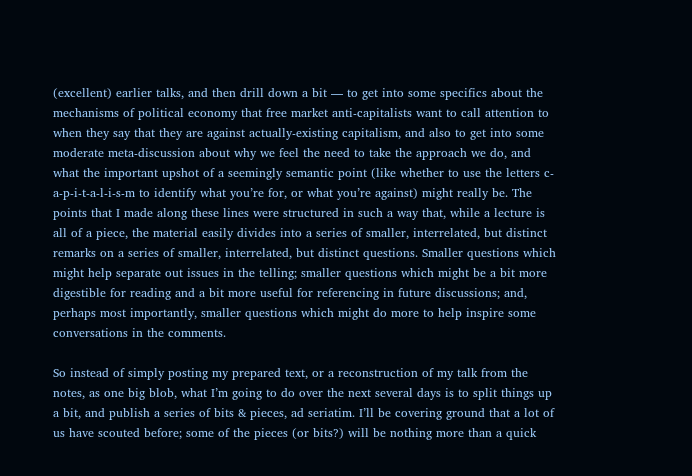(excellent) earlier talks, and then drill down a bit — to get into some specifics about the mechanisms of political economy that free market anti-capitalists want to call attention to when they say that they are against actually-existing capitalism, and also to get into some moderate meta-discussion about why we feel the need to take the approach we do, and what the important upshot of a seemingly semantic point (like whether to use the letters c-a-p-i-t-a-l-i-s-m to identify what you’re for, or what you’re against) might really be. The points that I made along these lines were structured in such a way that, while a lecture is all of a piece, the material easily divides into a series of smaller, interrelated, but distinct remarks on a series of smaller, interrelated, but distinct questions. Smaller questions which might help separate out issues in the telling; smaller questions which might be a bit more digestible for reading and a bit more useful for referencing in future discussions; and, perhaps most importantly, smaller questions which might do more to help inspire some conversations in the comments.

So instead of simply posting my prepared text, or a reconstruction of my talk from the notes, as one big blob, what I’m going to do over the next several days is to split things up a bit, and publish a series of bits & pieces, ad seriatim. I’ll be covering ground that a lot of us have scouted before; some of the pieces (or bits?) will be nothing more than a quick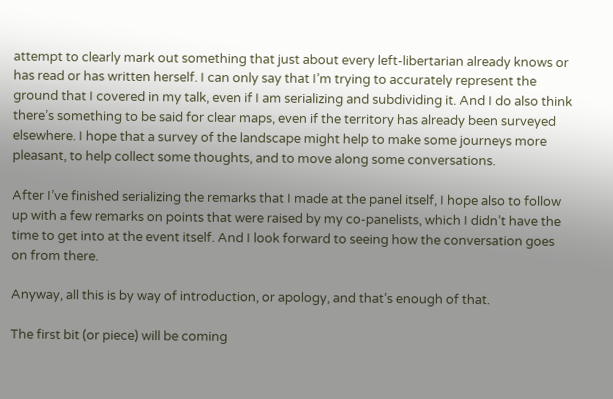attempt to clearly mark out something that just about every left-libertarian already knows or has read or has written herself. I can only say that I’m trying to accurately represent the ground that I covered in my talk, even if I am serializing and subdividing it. And I do also think there’s something to be said for clear maps, even if the territory has already been surveyed elsewhere. I hope that a survey of the landscape might help to make some journeys more pleasant, to help collect some thoughts, and to move along some conversations.

After I’ve finished serializing the remarks that I made at the panel itself, I hope also to follow up with a few remarks on points that were raised by my co-panelists, which I didn’t have the time to get into at the event itself. And I look forward to seeing how the conversation goes on from there.

Anyway, all this is by way of introduction, or apology, and that’s enough of that.

The first bit (or piece) will be coming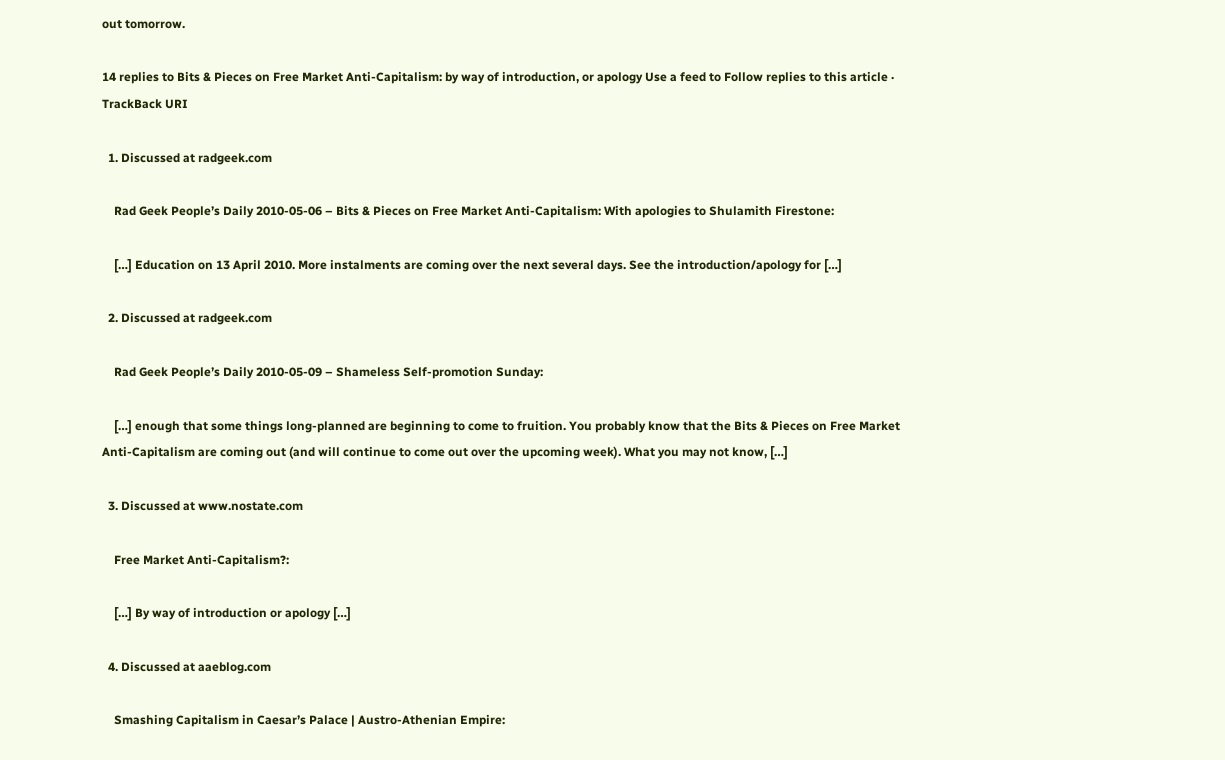out tomorrow.

14 replies to Bits & Pieces on Free Market Anti-Capitalism: by way of introduction, or apology Use a feed to Follow replies to this article · TrackBack URI

  1. Discussed at radgeek.com

    Rad Geek People’s Daily 2010-05-06 – Bits & Pieces on Free Market Anti-Capitalism: With apologies to Shulamith Firestone:

    […] Education on 13 April 2010. More instalments are coming over the next several days. See the introduction/apology for […]

  2. Discussed at radgeek.com

    Rad Geek People’s Daily 2010-05-09 – Shameless Self-promotion Sunday:

    […] enough that some things long-planned are beginning to come to fruition. You probably know that the Bits & Pieces on Free Market Anti-Capitalism are coming out (and will continue to come out over the upcoming week). What you may not know, […]

  3. Discussed at www.nostate.com

    Free Market Anti-Capitalism?:

    […] By way of introduction or apology […]

  4. Discussed at aaeblog.com

    Smashing Capitalism in Caesar’s Palace | Austro-Athenian Empire: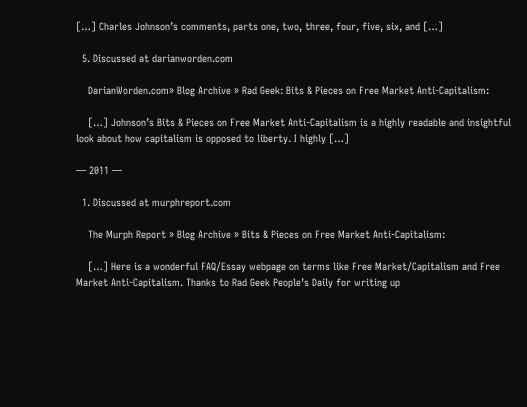[…] Charles Johnson’s comments, parts one, two, three, four, five, six, and […]

  5. Discussed at darianworden.com

    DarianWorden.com» Blog Archive » Rad Geek: Bits & Pieces on Free Market Anti-Capitalism:

    […] Johnson’s Bits & Pieces on Free Market Anti-Capitalism is a highly readable and insightful look about how capitalism is opposed to liberty. I highly […]

— 2011 —

  1. Discussed at murphreport.com

    The Murph Report » Blog Archive » Bits & Pieces on Free Market Anti-Capitalism:

    […] Here is a wonderful FAQ/Essay webpage on terms like Free Market/Capitalism and Free Market Anti-Capitalism. Thanks to Rad Geek People’s Daily for writing up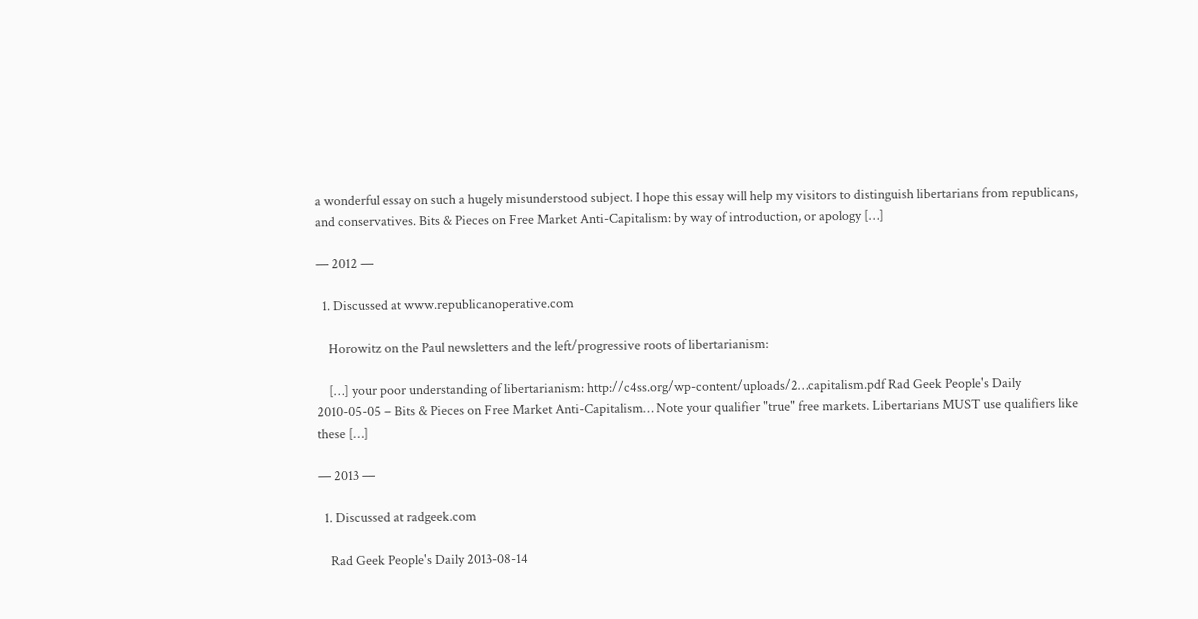a wonderful essay on such a hugely misunderstood subject. I hope this essay will help my visitors to distinguish libertarians from republicans, and conservatives. Bits & Pieces on Free Market Anti-Capitalism: by way of introduction, or apology […]

— 2012 —

  1. Discussed at www.republicanoperative.com

    Horowitz on the Paul newsletters and the left/progressive roots of libertarianism:

    […] your poor understanding of libertarianism: http://c4ss.org/wp-content/uploads/2…capitalism.pdf Rad Geek People's Daily 2010-05-05 – Bits & Pieces on Free Market Anti-Capitalism… Note your qualifier "true" free markets. Libertarians MUST use qualifiers like these […]

— 2013 —

  1. Discussed at radgeek.com

    Rad Geek People's Daily 2013-08-14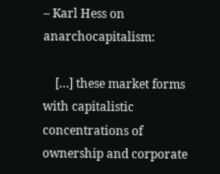– Karl Hess on anarchocapitalism:

    […] these market forms with capitalistic concentrations of ownership and corporate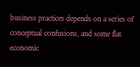business practices depends on a series of conceptual confusions, and some flat economic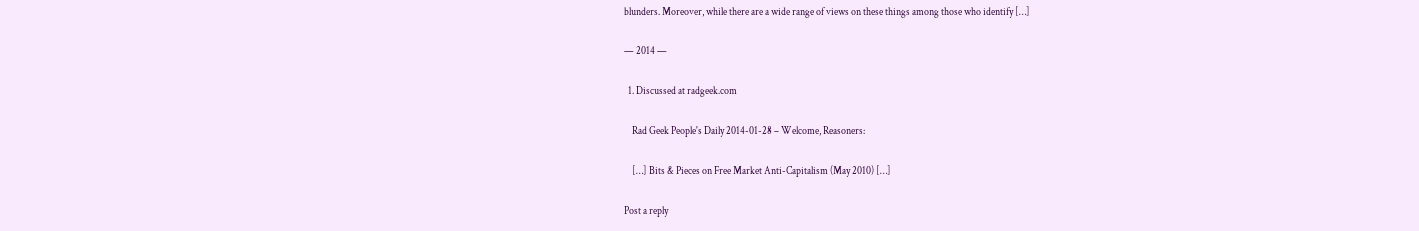blunders. Moreover, while there are a wide range of views on these things among those who identify […]

— 2014 —

  1. Discussed at radgeek.com

    Rad Geek People's Daily 2014-01-28 – Welcome, Reasoners:

    […] Bits & Pieces on Free Market Anti-Capitalism (May 2010) […]

Post a reply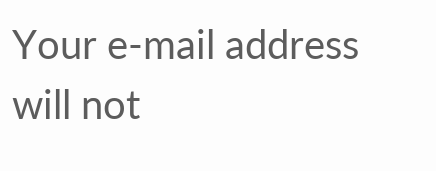Your e-mail address will not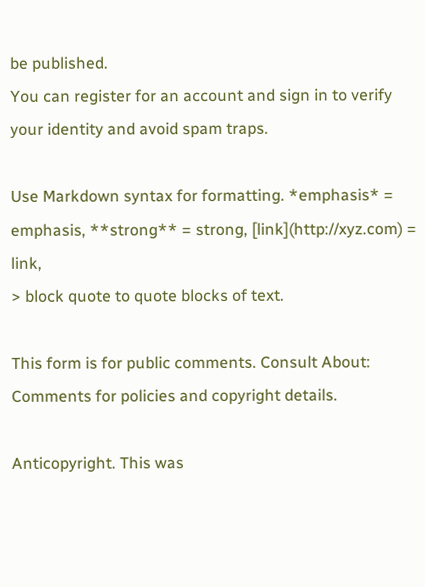be published.
You can register for an account and sign in to verify your identity and avoid spam traps.

Use Markdown syntax for formatting. *emphasis* = emphasis, **strong** = strong, [link](http://xyz.com) = link,
> block quote to quote blocks of text.

This form is for public comments. Consult About: Comments for policies and copyright details.

Anticopyright. This was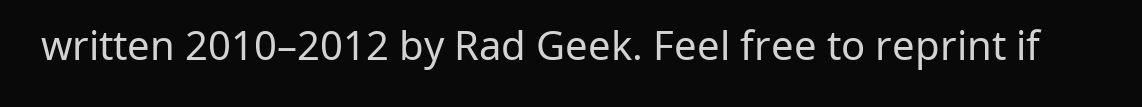written 2010–2012 by Rad Geek. Feel free to reprint if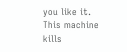you like it. This machine kills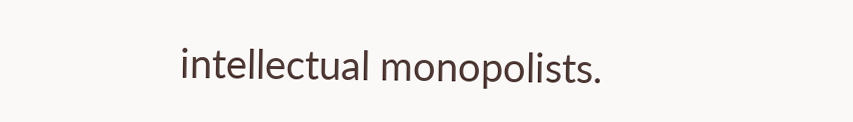intellectual monopolists.